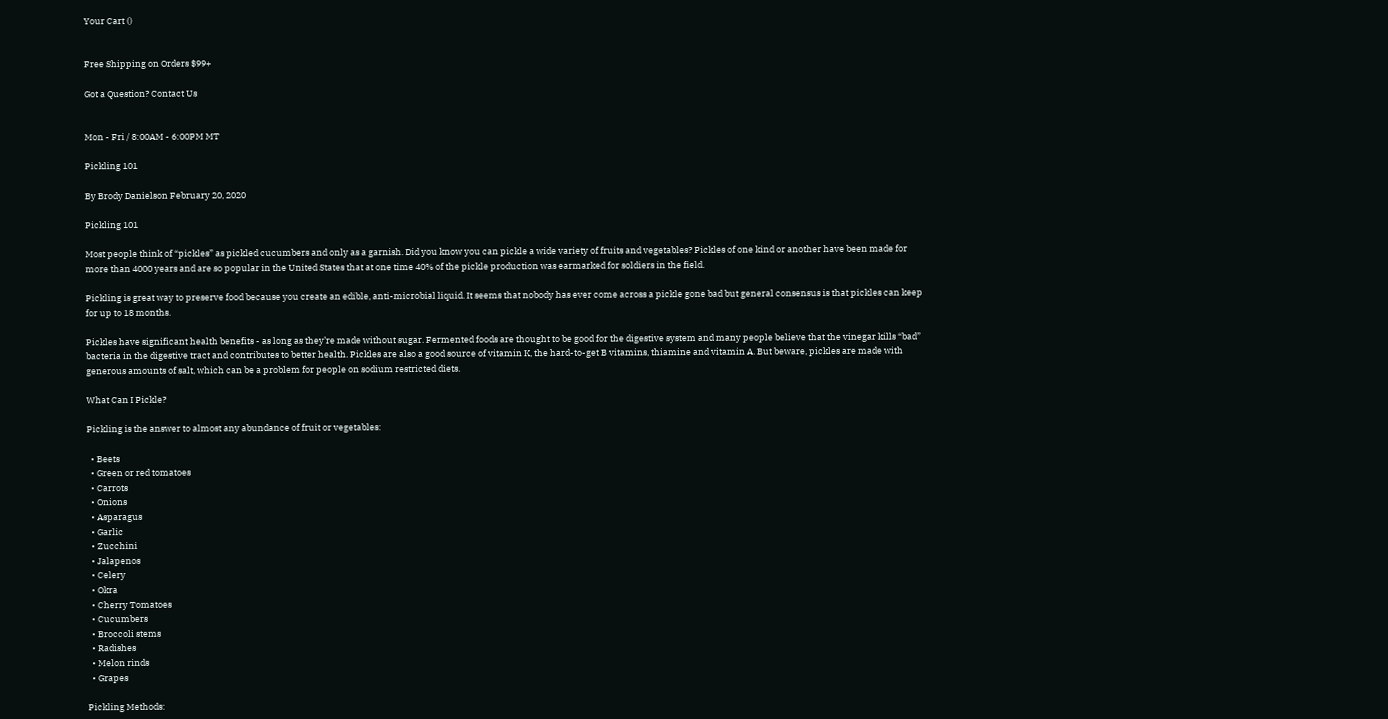Your Cart ()


Free Shipping on Orders $99+

Got a Question? Contact Us


Mon - Fri / 8:00AM - 6:00PM MT

Pickling 101

By Brody Danielson February 20, 2020

Pickling 101

Most people think of “pickles” as pickled cucumbers and only as a garnish. Did you know you can pickle a wide variety of fruits and vegetables? Pickles of one kind or another have been made for more than 4000 years and are so popular in the United States that at one time 40% of the pickle production was earmarked for soldiers in the field.

Pickling is great way to preserve food because you create an edible, anti-microbial liquid. It seems that nobody has ever come across a pickle gone bad but general consensus is that pickles can keep for up to 18 months.

Pickles have significant health benefits - as long as they’re made without sugar. Fermented foods are thought to be good for the digestive system and many people believe that the vinegar kills “bad” bacteria in the digestive tract and contributes to better health. Pickles are also a good source of vitamin K, the hard-to-get B vitamins, thiamine and vitamin A. But beware, pickles are made with generous amounts of salt, which can be a problem for people on sodium restricted diets.

What Can I Pickle?

Pickling is the answer to almost any abundance of fruit or vegetables:

  • Beets
  • Green or red tomatoes
  • Carrots
  • Onions
  • Asparagus
  • Garlic
  • Zucchini
  • Jalapenos
  • Celery
  • Okra
  • Cherry Tomatoes
  • Cucumbers
  • Broccoli stems
  • Radishes
  • Melon rinds
  • Grapes

Pickling Methods: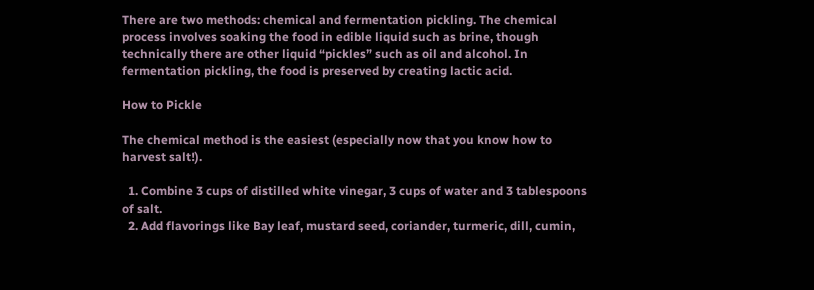There are two methods: chemical and fermentation pickling. The chemical process involves soaking the food in edible liquid such as brine, though technically there are other liquid “pickles” such as oil and alcohol. In fermentation pickling, the food is preserved by creating lactic acid.

How to Pickle

The chemical method is the easiest (especially now that you know how to harvest salt!).

  1. Combine 3 cups of distilled white vinegar, 3 cups of water and 3 tablespoons of salt.
  2. Add flavorings like Bay leaf, mustard seed, coriander, turmeric, dill, cumin,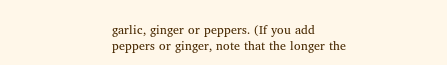garlic, ginger or peppers. (If you add peppers or ginger, note that the longer the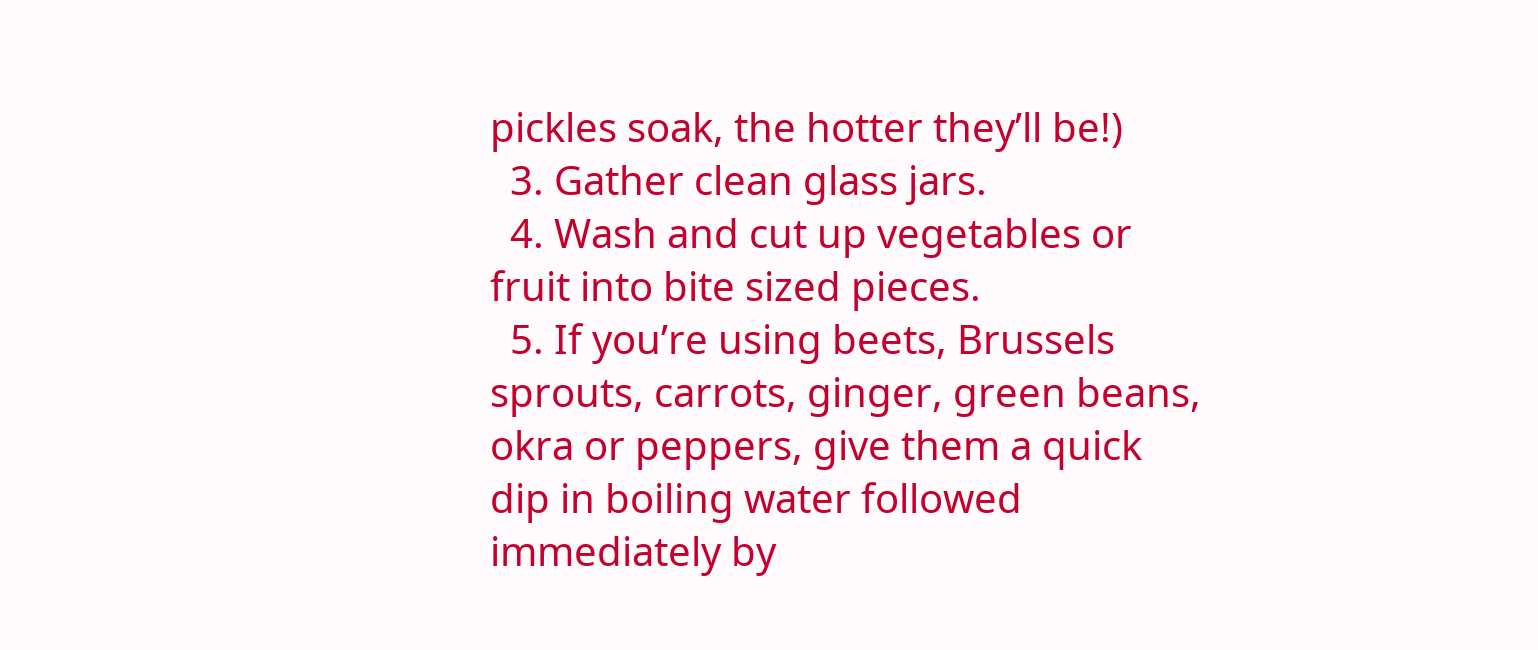pickles soak, the hotter they’ll be!)
  3. Gather clean glass jars.
  4. Wash and cut up vegetables or fruit into bite sized pieces.
  5. If you’re using beets, Brussels sprouts, carrots, ginger, green beans, okra or peppers, give them a quick dip in boiling water followed immediately by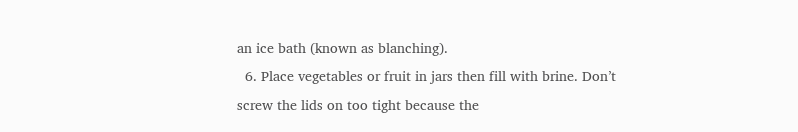an ice bath (known as blanching).
  6. Place vegetables or fruit in jars then fill with brine. Don’t screw the lids on too tight because the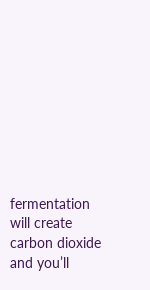fermentation will create carbon dioxide and you’ll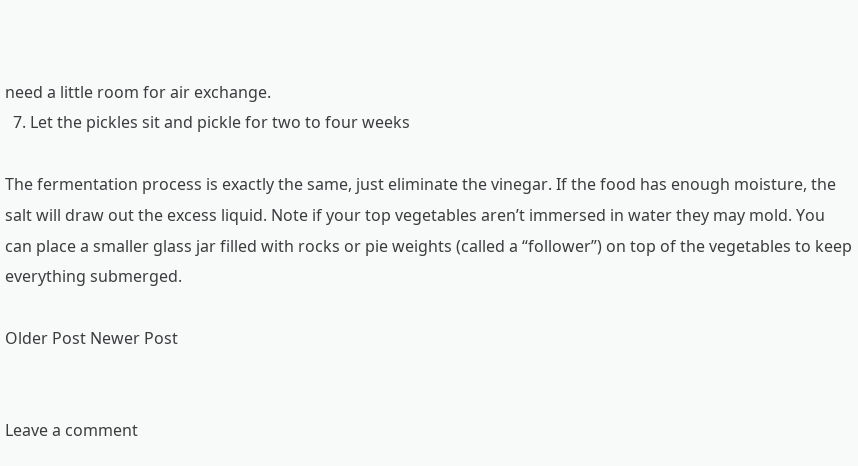need a little room for air exchange.
  7. Let the pickles sit and pickle for two to four weeks

The fermentation process is exactly the same, just eliminate the vinegar. If the food has enough moisture, the salt will draw out the excess liquid. Note if your top vegetables aren’t immersed in water they may mold. You can place a smaller glass jar filled with rocks or pie weights (called a “follower”) on top of the vegetables to keep everything submerged.

Older Post Newer Post


Leave a comment